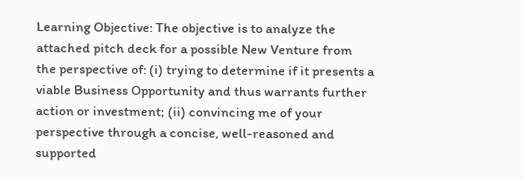Learning Objective: The objective is to analyze the attached pitch deck for a possible New Venture from the perspective of: (i) trying to determine if it presents a viable Business Opportunity and thus warrants further action or investment; (ii) convincing me of your perspective through a concise, well-reasoned and supported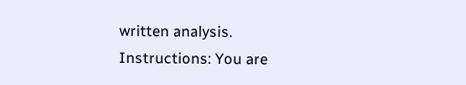written analysis.
Instructions: You are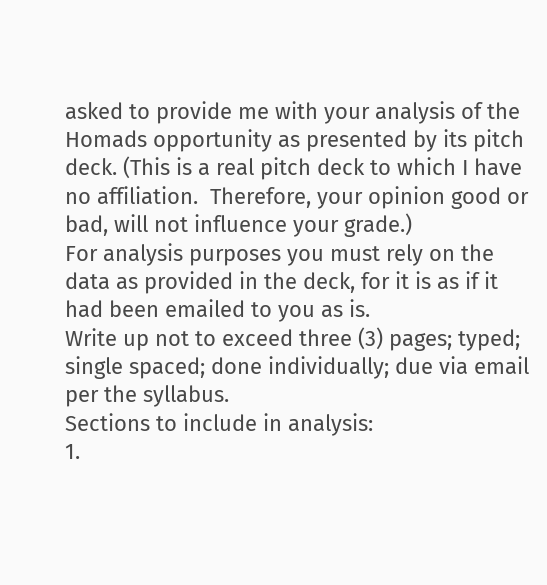asked to provide me with your analysis of the Homads opportunity as presented by its pitch deck. (This is a real pitch deck to which I have no affiliation.  Therefore, your opinion good or bad, will not influence your grade.)
For analysis purposes you must rely on the data as provided in the deck, for it is as if it had been emailed to you as is.
Write up not to exceed three (3) pages; typed; single spaced; done individually; due via email per the syllabus.
Sections to include in analysis:
1.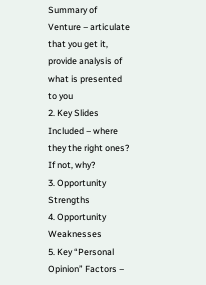Summary of Venture – articulate that you get it, provide analysis of what is presented to you
2. Key Slides Included – where they the right ones?  If not, why?
3. Opportunity Strengths
4. Opportunity Weaknesses
5. Key “Personal Opinion” Factors –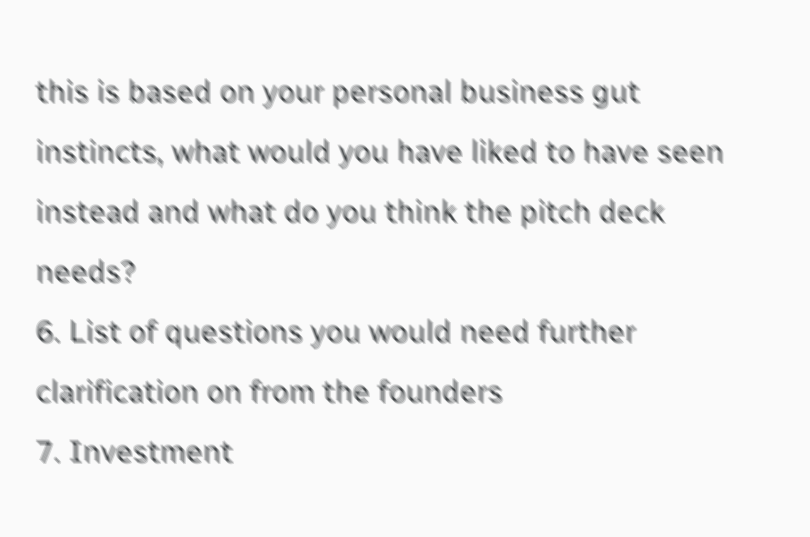this is based on your personal business gut instincts, what would you have liked to have seen instead and what do you think the pitch deck needs?
6. List of questions you would need further clarification on from the founders
7. Investment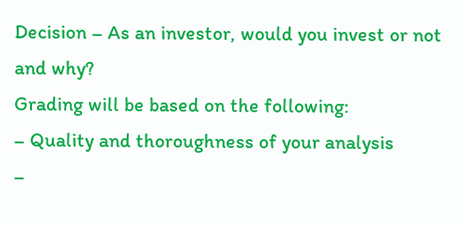Decision – As an investor, would you invest or not and why?
Grading will be based on the following:
– Quality and thoroughness of your analysis
–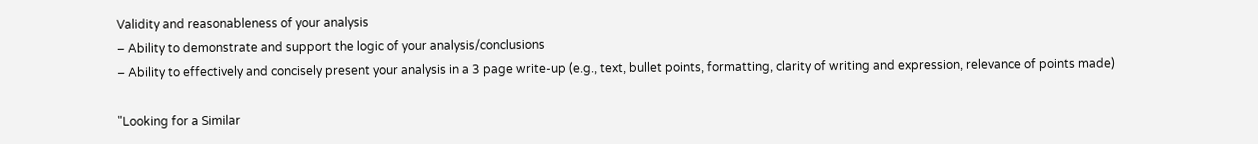Validity and reasonableness of your analysis
– Ability to demonstrate and support the logic of your analysis/conclusions
– Ability to effectively and concisely present your analysis in a 3 page write-up (e.g., text, bullet points, formatting, clarity of writing and expression, relevance of points made)

"Looking for a Similar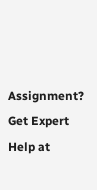Assignment? Get Expert Help at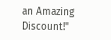an Amazing Discount!"